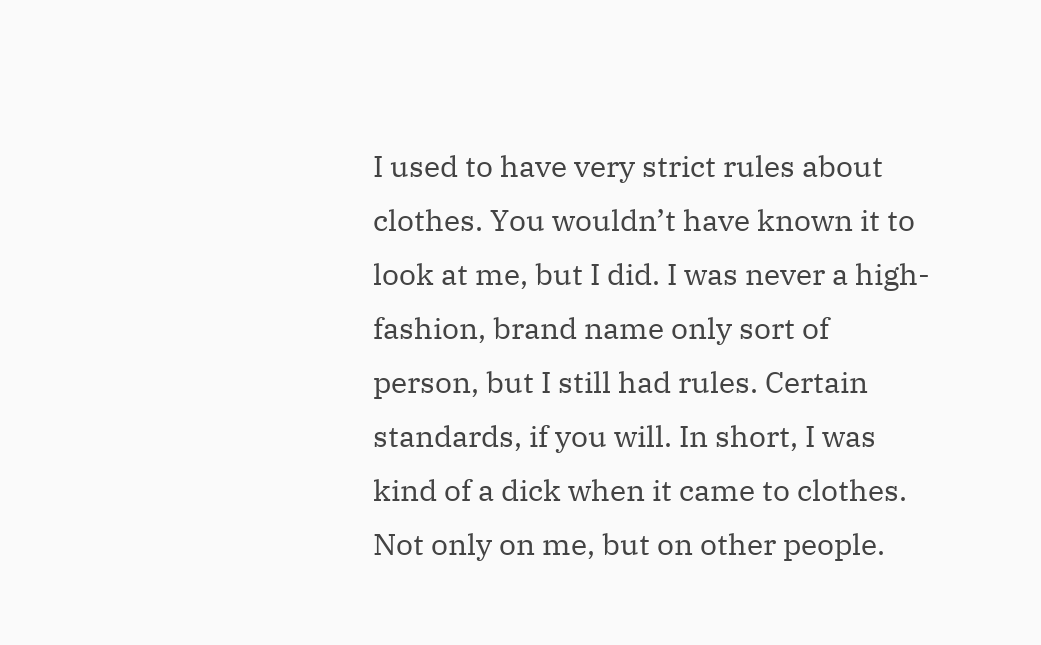I used to have very strict rules about clothes. You wouldn’t have known it to look at me, but I did. I was never a high-fashion, brand name only sort of person, but I still had rules. Certain standards, if you will. In short, I was kind of a dick when it came to clothes. Not only on me, but on other people.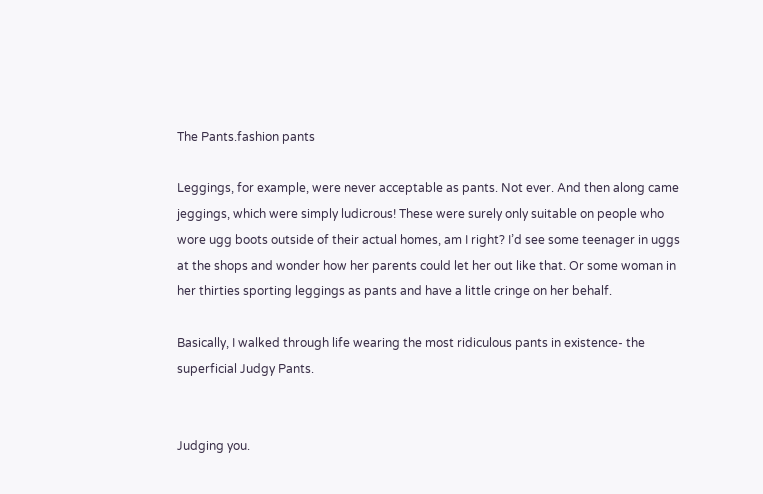The Pants.fashion pants

Leggings, for example, were never acceptable as pants. Not ever. And then along came jeggings, which were simply ludicrous! These were surely only suitable on people who wore ugg boots outside of their actual homes, am I right? I’d see some teenager in uggs at the shops and wonder how her parents could let her out like that. Or some woman in her thirties sporting leggings as pants and have a little cringe on her behalf.

Basically, I walked through life wearing the most ridiculous pants in existence- the superficial Judgy Pants.


Judging you.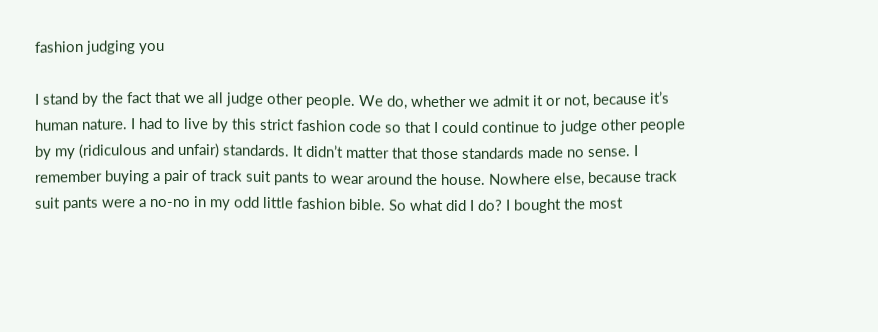fashion judging you

I stand by the fact that we all judge other people. We do, whether we admit it or not, because it’s human nature. I had to live by this strict fashion code so that I could continue to judge other people by my (ridiculous and unfair) standards. It didn’t matter that those standards made no sense. I remember buying a pair of track suit pants to wear around the house. Nowhere else, because track suit pants were a no-no in my odd little fashion bible. So what did I do? I bought the most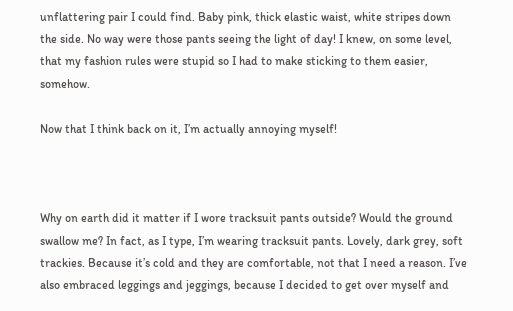unflattering pair I could find. Baby pink, thick elastic waist, white stripes down the side. No way were those pants seeing the light of day! I knew, on some level, that my fashion rules were stupid so I had to make sticking to them easier, somehow.

Now that I think back on it, I’m actually annoying myself!



Why on earth did it matter if I wore tracksuit pants outside? Would the ground swallow me? In fact, as I type, I’m wearing tracksuit pants. Lovely, dark grey, soft trackies. Because it’s cold and they are comfortable, not that I need a reason. I’ve also embraced leggings and jeggings, because I decided to get over myself and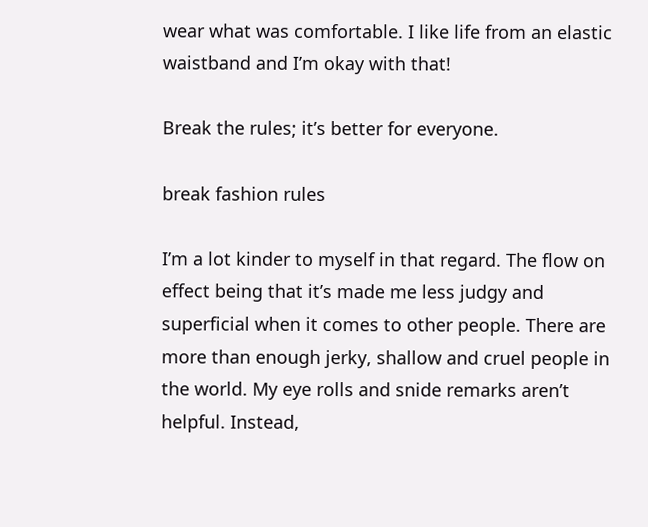wear what was comfortable. I like life from an elastic waistband and I’m okay with that!

Break the rules; it’s better for everyone.

break fashion rules

I’m a lot kinder to myself in that regard. The flow on effect being that it’s made me less judgy and superficial when it comes to other people. There are more than enough jerky, shallow and cruel people in the world. My eye rolls and snide remarks aren’t helpful. Instead,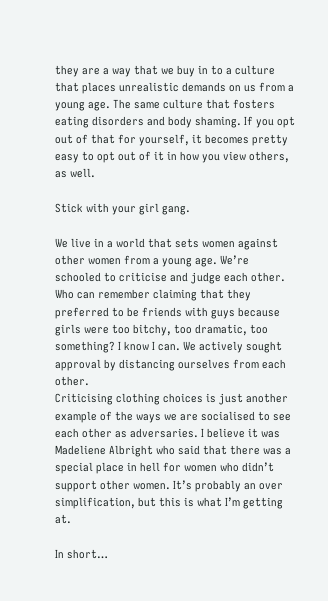they are a way that we buy in to a culture that places unrealistic demands on us from a young age. The same culture that fosters eating disorders and body shaming. If you opt out of that for yourself, it becomes pretty easy to opt out of it in how you view others, as well.

Stick with your girl gang.

We live in a world that sets women against other women from a young age. We’re schooled to criticise and judge each other. Who can remember claiming that they preferred to be friends with guys because girls were too bitchy, too dramatic, too something? I know I can. We actively sought approval by distancing ourselves from each other.
Criticising clothing choices is just another example of the ways we are socialised to see each other as adversaries. I believe it was Madeliene Albright who said that there was a special place in hell for women who didn’t support other women. It’s probably an over simplification, but this is what I’m getting at.

In short…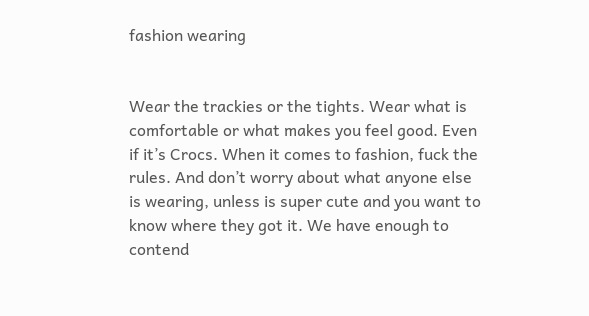fashion wearing


Wear the trackies or the tights. Wear what is comfortable or what makes you feel good. Even if it’s Crocs. When it comes to fashion, fuck the rules. And don’t worry about what anyone else is wearing, unless is super cute and you want to know where they got it. We have enough to contend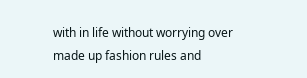with in life without worrying over made up fashion rules and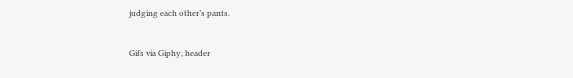judging each other’s pants.


Gifs via Giphy, header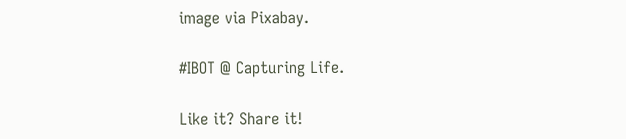image via Pixabay.

#IBOT @ Capturing Life.

Like it? Share it!